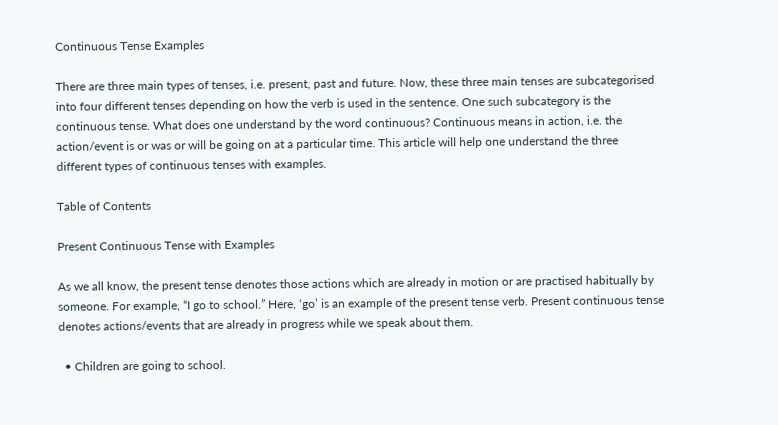Continuous Tense Examples

There are three main types of tenses, i.e. present, past and future. Now, these three main tenses are subcategorised into four different tenses depending on how the verb is used in the sentence. One such subcategory is the continuous tense. What does one understand by the word continuous? Continuous means in action, i.e. the action/event is or was or will be going on at a particular time. This article will help one understand the three different types of continuous tenses with examples.

Table of Contents

Present Continuous Tense with Examples

As we all know, the present tense denotes those actions which are already in motion or are practised habitually by someone. For example, “I go to school.” Here, ‘go’ is an example of the present tense verb. Present continuous tense denotes actions/events that are already in progress while we speak about them.

  • Children are going to school.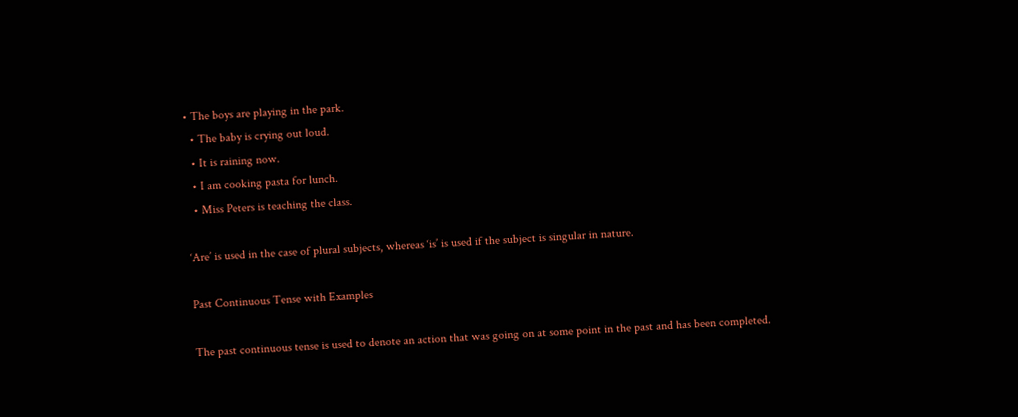• The boys are playing in the park.
  • The baby is crying out loud.
  • It is raining now.
  • I am cooking pasta for lunch.
  • Miss Peters is teaching the class.

‘Are’ is used in the case of plural subjects, whereas ‘is’ is used if the subject is singular in nature.

Past Continuous Tense with Examples

The past continuous tense is used to denote an action that was going on at some point in the past and has been completed.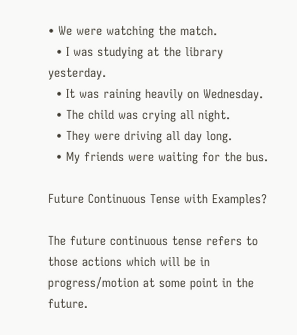• We were watching the match.
  • I was studying at the library yesterday.
  • It was raining heavily on Wednesday.
  • The child was crying all night.
  • They were driving all day long.
  • My friends were waiting for the bus.

Future Continuous Tense with Examples?

The future continuous tense refers to those actions which will be in progress/motion at some point in the future.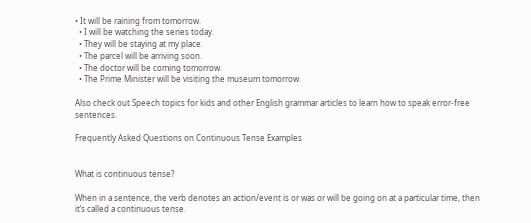• It will be raining from tomorrow.
  • I will be watching the series today.
  • They will be staying at my place.
  • The parcel will be arriving soon.
  • The doctor will be coming tomorrow.
  • The Prime Minister will be visiting the museum tomorrow.

Also check out Speech topics for kids and other English grammar articles to learn how to speak error-free sentences.

Frequently Asked Questions on Continuous Tense Examples


What is continuous tense?

When in a sentence, the verb denotes an action/event is or was or will be going on at a particular time, then it’s called a continuous tense.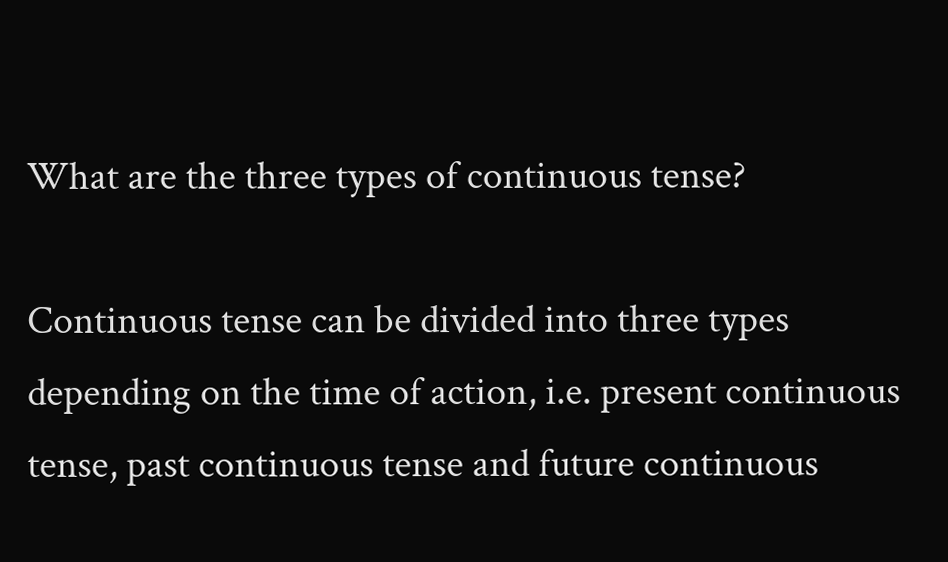What are the three types of continuous tense?

Continuous tense can be divided into three types depending on the time of action, i.e. present continuous tense, past continuous tense and future continuous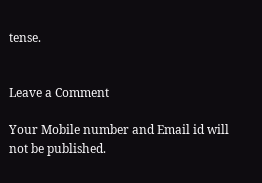tense.


Leave a Comment

Your Mobile number and Email id will not be published.